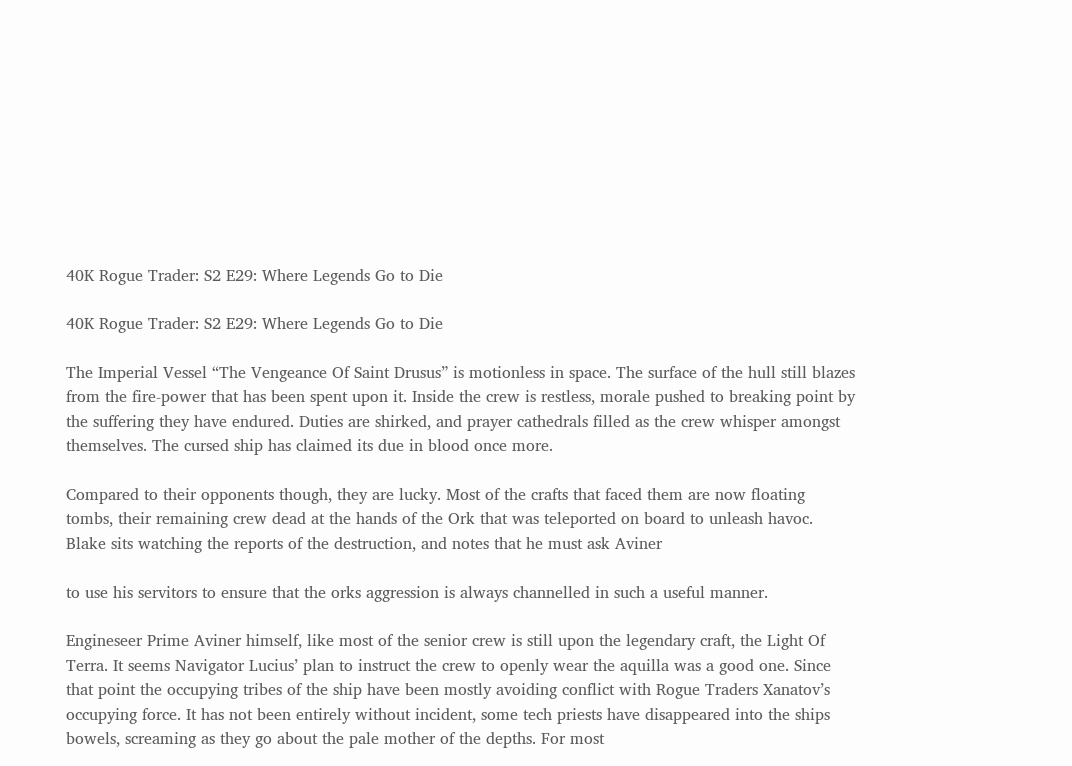40K Rogue Trader: S2 E29: Where Legends Go to Die

40K Rogue Trader: S2 E29: Where Legends Go to Die

The Imperial Vessel “The Vengeance Of Saint Drusus” is motionless in space. The surface of the hull still blazes from the fire-power that has been spent upon it. Inside the crew is restless, morale pushed to breaking point by the suffering they have endured. Duties are shirked, and prayer cathedrals filled as the crew whisper amongst themselves. The cursed ship has claimed its due in blood once more.

Compared to their opponents though, they are lucky. Most of the crafts that faced them are now floating tombs, their remaining crew dead at the hands of the Ork that was teleported on board to unleash havoc. Blake sits watching the reports of the destruction, and notes that he must ask Aviner

to use his servitors to ensure that the orks aggression is always channelled in such a useful manner.

Engineseer Prime Aviner himself, like most of the senior crew is still upon the legendary craft, the Light Of Terra. It seems Navigator Lucius’ plan to instruct the crew to openly wear the aquilla was a good one. Since that point the occupying tribes of the ship have been mostly avoiding conflict with Rogue Traders Xanatov’s occupying force. It has not been entirely without incident, some tech priests have disappeared into the ships bowels, screaming as they go about the pale mother of the depths. For most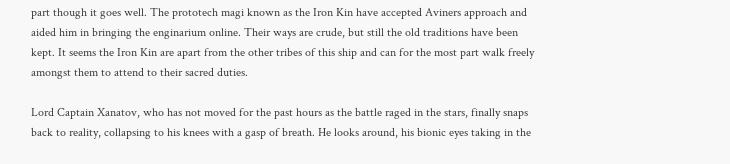part though it goes well. The prototech magi known as the Iron Kin have accepted Aviners approach and aided him in bringing the enginarium online. Their ways are crude, but still the old traditions have been kept. It seems the Iron Kin are apart from the other tribes of this ship and can for the most part walk freely amongst them to attend to their sacred duties.

Lord Captain Xanatov, who has not moved for the past hours as the battle raged in the stars, finally snaps back to reality, collapsing to his knees with a gasp of breath. He looks around, his bionic eyes taking in the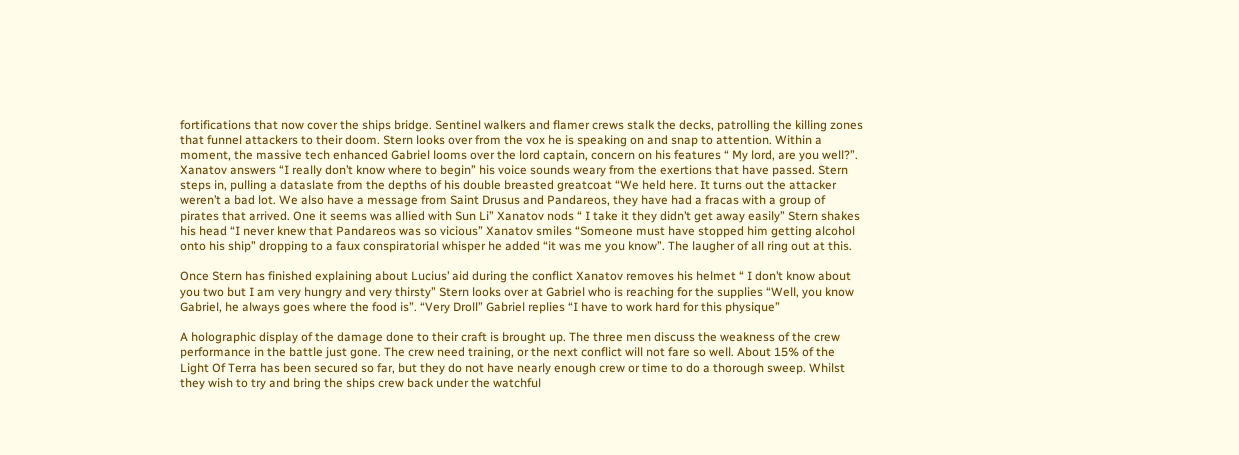fortifications that now cover the ships bridge. Sentinel walkers and flamer crews stalk the decks, patrolling the killing zones that funnel attackers to their doom. Stern looks over from the vox he is speaking on and snap to attention. Within a moment, the massive tech enhanced Gabriel looms over the lord captain, concern on his features “ My lord, are you well?”. Xanatov answers “I really don’t know where to begin” his voice sounds weary from the exertions that have passed. Stern steps in, pulling a dataslate from the depths of his double breasted greatcoat “We held here. It turns out the attacker weren’t a bad lot. We also have a message from Saint Drusus and Pandareos, they have had a fracas with a group of pirates that arrived. One it seems was allied with Sun Li” Xanatov nods “ I take it they didn’t get away easily” Stern shakes his head “I never knew that Pandareos was so vicious” Xanatov smiles “Someone must have stopped him getting alcohol onto his ship” dropping to a faux conspiratorial whisper he added “it was me you know”. The laugher of all ring out at this.

Once Stern has finished explaining about Lucius’ aid during the conflict Xanatov removes his helmet “ I don’t know about you two but I am very hungry and very thirsty” Stern looks over at Gabriel who is reaching for the supplies “Well, you know Gabriel, he always goes where the food is”. “Very Droll” Gabriel replies “I have to work hard for this physique”

A holographic display of the damage done to their craft is brought up. The three men discuss the weakness of the crew performance in the battle just gone. The crew need training, or the next conflict will not fare so well. About 15% of the Light Of Terra has been secured so far, but they do not have nearly enough crew or time to do a thorough sweep. Whilst they wish to try and bring the ships crew back under the watchful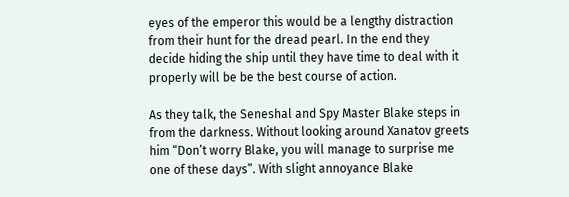eyes of the emperor this would be a lengthy distraction from their hunt for the dread pearl. In the end they decide hiding the ship until they have time to deal with it properly will be be the best course of action.

As they talk, the Seneshal and Spy Master Blake steps in from the darkness. Without looking around Xanatov greets him “Don’t worry Blake, you will manage to surprise me one of these days”. With slight annoyance Blake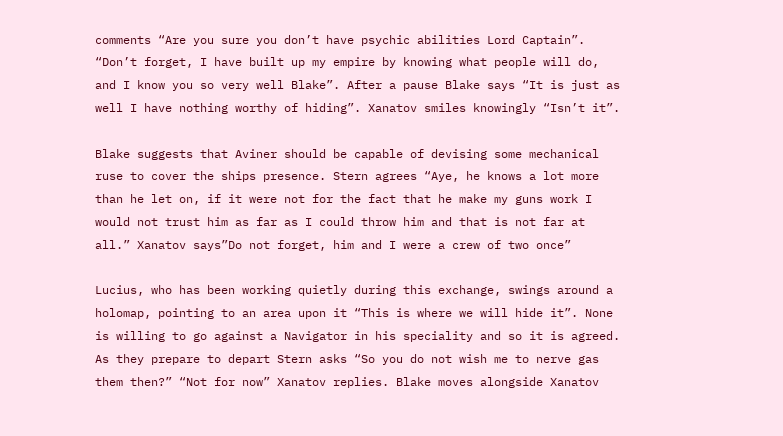comments “Are you sure you don’t have psychic abilities Lord Captain”. “Don’t forget, I have built up my empire by knowing what people will do, and I know you so very well Blake”. After a pause Blake says “It is just as well I have nothing worthy of hiding”. Xanatov smiles knowingly “Isn’t it”.

Blake suggests that Aviner should be capable of devising some mechanical ruse to cover the ships presence. Stern agrees “Aye, he knows a lot more than he let on, if it were not for the fact that he make my guns work I would not trust him as far as I could throw him and that is not far at all.” Xanatov says”Do not forget, him and I were a crew of two once”

Lucius, who has been working quietly during this exchange, swings around a holomap, pointing to an area upon it “This is where we will hide it”. None is willing to go against a Navigator in his speciality and so it is agreed. As they prepare to depart Stern asks “So you do not wish me to nerve gas them then?” “Not for now” Xanatov replies. Blake moves alongside Xanatov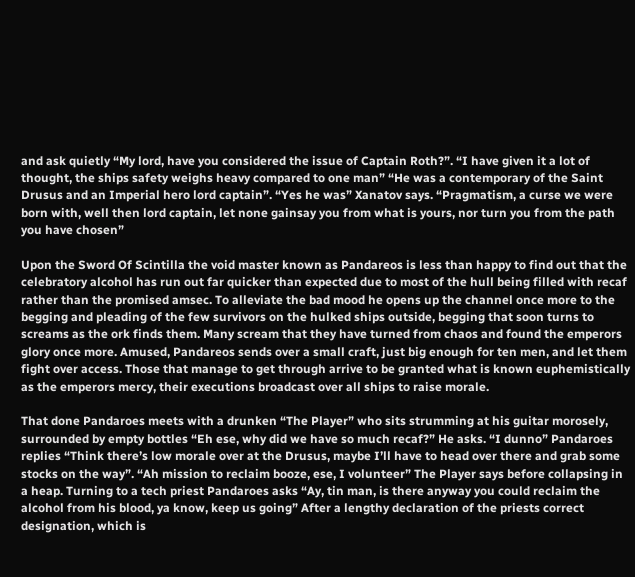and ask quietly “My lord, have you considered the issue of Captain Roth?”. “I have given it a lot of thought, the ships safety weighs heavy compared to one man” “He was a contemporary of the Saint Drusus and an Imperial hero lord captain”. “Yes he was” Xanatov says. “Pragmatism, a curse we were born with, well then lord captain, let none gainsay you from what is yours, nor turn you from the path you have chosen”

Upon the Sword Of Scintilla the void master known as Pandareos is less than happy to find out that the celebratory alcohol has run out far quicker than expected due to most of the hull being filled with recaf rather than the promised amsec. To alleviate the bad mood he opens up the channel once more to the begging and pleading of the few survivors on the hulked ships outside, begging that soon turns to screams as the ork finds them. Many scream that they have turned from chaos and found the emperors glory once more. Amused, Pandareos sends over a small craft, just big enough for ten men, and let them fight over access. Those that manage to get through arrive to be granted what is known euphemistically as the emperors mercy, their executions broadcast over all ships to raise morale.

That done Pandaroes meets with a drunken “The Player” who sits strumming at his guitar morosely, surrounded by empty bottles “Eh ese, why did we have so much recaf?” He asks. “I dunno” Pandaroes replies “Think there’s low morale over at the Drusus, maybe I’ll have to head over there and grab some stocks on the way”. “Ah mission to reclaim booze, ese, I volunteer” The Player says before collapsing in a heap. Turning to a tech priest Pandaroes asks “Ay, tin man, is there anyway you could reclaim the alcohol from his blood, ya know, keep us going” After a lengthy declaration of the priests correct designation, which is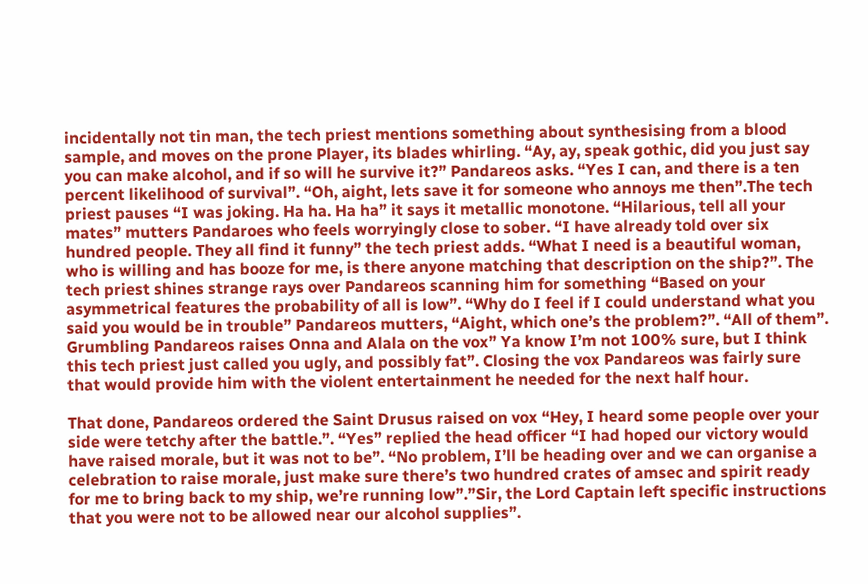incidentally not tin man, the tech priest mentions something about synthesising from a blood sample, and moves on the prone Player, its blades whirling. “Ay, ay, speak gothic, did you just say you can make alcohol, and if so will he survive it?” Pandareos asks. “Yes I can, and there is a ten percent likelihood of survival”. “Oh, aight, lets save it for someone who annoys me then”.The tech priest pauses “I was joking. Ha ha. Ha ha” it says it metallic monotone. “Hilarious, tell all your mates” mutters Pandaroes who feels worryingly close to sober. “I have already told over six hundred people. They all find it funny” the tech priest adds. “What I need is a beautiful woman, who is willing and has booze for me, is there anyone matching that description on the ship?”. The tech priest shines strange rays over Pandareos scanning him for something “Based on your asymmetrical features the probability of all is low”. “Why do I feel if I could understand what you said you would be in trouble” Pandareos mutters, “Aight, which one’s the problem?”. “All of them”. Grumbling Pandareos raises Onna and Alala on the vox” Ya know I’m not 100% sure, but I think this tech priest just called you ugly, and possibly fat”. Closing the vox Pandareos was fairly sure that would provide him with the violent entertainment he needed for the next half hour.

That done, Pandareos ordered the Saint Drusus raised on vox “Hey, I heard some people over your side were tetchy after the battle.”. “Yes” replied the head officer “I had hoped our victory would have raised morale, but it was not to be”. “No problem, I’ll be heading over and we can organise a celebration to raise morale, just make sure there’s two hundred crates of amsec and spirit ready for me to bring back to my ship, we’re running low”.”Sir, the Lord Captain left specific instructions that you were not to be allowed near our alcohol supplies”.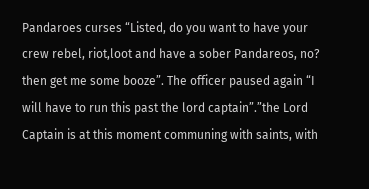Pandaroes curses “Listed, do you want to have your crew rebel, riot,loot and have a sober Pandareos, no? then get me some booze”. The officer paused again “I will have to run this past the lord captain”.”the Lord Captain is at this moment communing with saints, with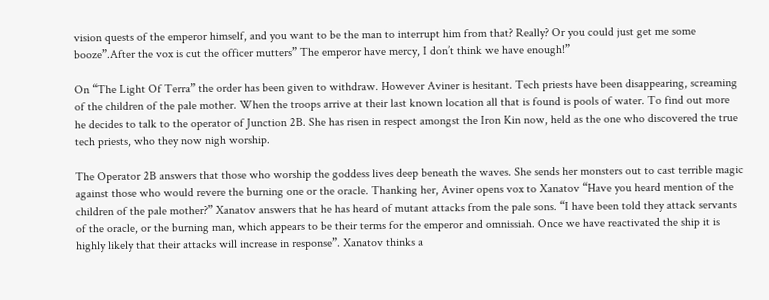vision quests of the emperor himself, and you want to be the man to interrupt him from that? Really? Or you could just get me some booze”.After the vox is cut the officer mutters” The emperor have mercy, I don’t think we have enough!”

On “The Light Of Terra” the order has been given to withdraw. However Aviner is hesitant. Tech priests have been disappearing, screaming of the children of the pale mother. When the troops arrive at their last known location all that is found is pools of water. To find out more he decides to talk to the operator of Junction 2B. She has risen in respect amongst the Iron Kin now, held as the one who discovered the true tech priests, who they now nigh worship.

The Operator 2B answers that those who worship the goddess lives deep beneath the waves. She sends her monsters out to cast terrible magic against those who would revere the burning one or the oracle. Thanking her, Aviner opens vox to Xanatov “Have you heard mention of the children of the pale mother?” Xanatov answers that he has heard of mutant attacks from the pale sons. “I have been told they attack servants of the oracle, or the burning man, which appears to be their terms for the emperor and omnissiah. Once we have reactivated the ship it is highly likely that their attacks will increase in response”. Xanatov thinks a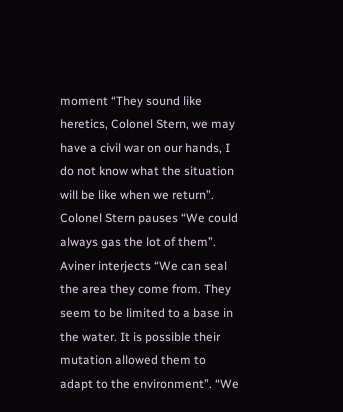moment “They sound like heretics, Colonel Stern, we may have a civil war on our hands, I do not know what the situation will be like when we return”. Colonel Stern pauses “We could always gas the lot of them”. Aviner interjects “We can seal the area they come from. They seem to be limited to a base in the water. It is possible their mutation allowed them to adapt to the environment”. “We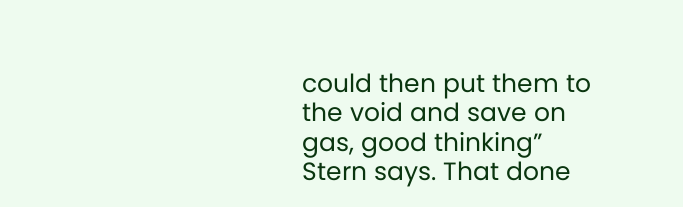could then put them to the void and save on gas, good thinking” Stern says. That done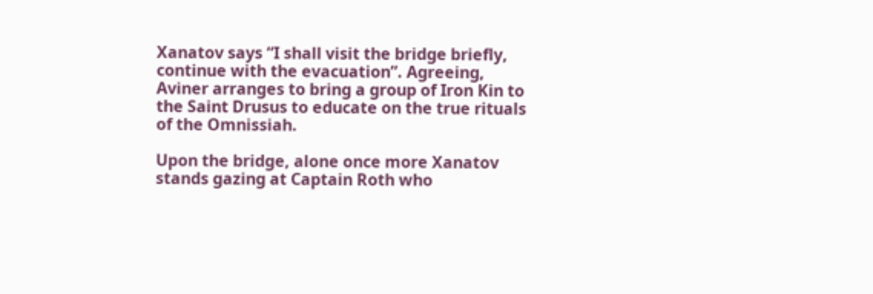Xanatov says “I shall visit the bridge briefly, continue with the evacuation”. Agreeing, Aviner arranges to bring a group of Iron Kin to the Saint Drusus to educate on the true rituals of the Omnissiah.

Upon the bridge, alone once more Xanatov stands gazing at Captain Roth who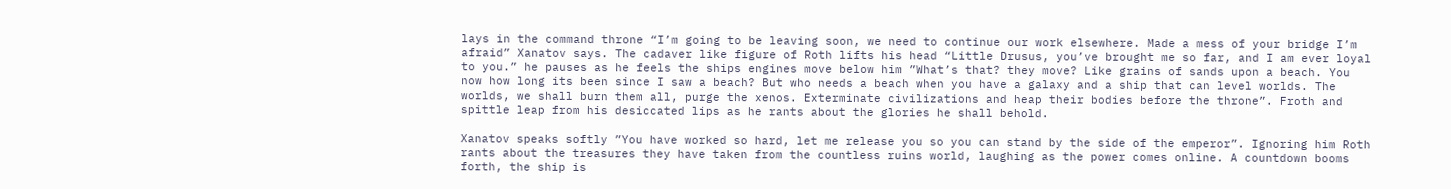lays in the command throne “I’m going to be leaving soon, we need to continue our work elsewhere. Made a mess of your bridge I’m afraid” Xanatov says. The cadaver like figure of Roth lifts his head “Little Drusus, you’ve brought me so far, and I am ever loyal to you.” he pauses as he feels the ships engines move below him ”What’s that? they move? Like grains of sands upon a beach. You now how long its been since I saw a beach? But who needs a beach when you have a galaxy and a ship that can level worlds. The worlds, we shall burn them all, purge the xenos. Exterminate civilizations and heap their bodies before the throne”. Froth and spittle leap from his desiccated lips as he rants about the glories he shall behold.

Xanatov speaks softly ”You have worked so hard, let me release you so you can stand by the side of the emperor”. Ignoring him Roth rants about the treasures they have taken from the countless ruins world, laughing as the power comes online. A countdown booms forth, the ship is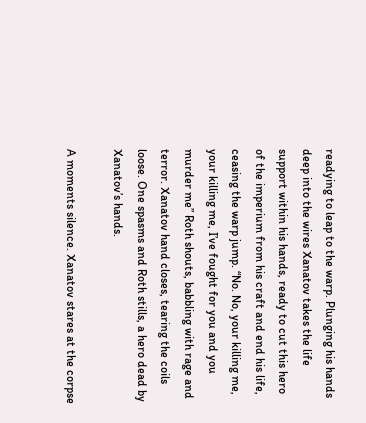readying to leap to the warp. Plunging his hands deep into the wires Xanatov takes the life support within his hands, ready to cut this hero of the imperium from his craft and end his life, ceasing the warp jump. “No. No, your killing me, your killing me, I’ve fought for you and you murder me” Roth shouts, babbling with rage and terror. Xanatov hand closes, tearing the coils loose. One spasms and Roth stills, a hero dead by Xanatov’s hands.

A moments silence. Xanatov stares at the corpse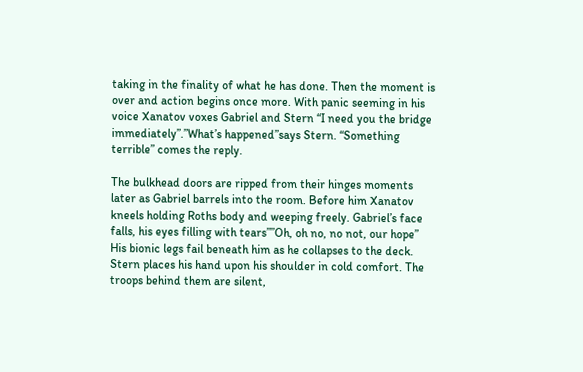taking in the finality of what he has done. Then the moment is over and action begins once more. With panic seeming in his voice Xanatov voxes Gabriel and Stern “I need you the bridge immediately”.”What’s happened”says Stern. “Something terrible” comes the reply.

The bulkhead doors are ripped from their hinges moments later as Gabriel barrels into the room. Before him Xanatov kneels holding Roths body and weeping freely. Gabriel’s face falls, his eyes filling with tears””Oh, oh no, no not, our hope” His bionic legs fail beneath him as he collapses to the deck. Stern places his hand upon his shoulder in cold comfort. The troops behind them are silent,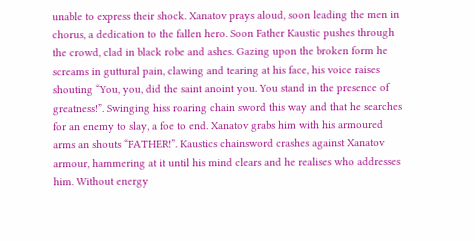unable to express their shock. Xanatov prays aloud, soon leading the men in chorus, a dedication to the fallen hero. Soon Father Kaustic pushes through the crowd, clad in black robe and ashes. Gazing upon the broken form he screams in guttural pain, clawing and tearing at his face, his voice raises shouting “You, you, did the saint anoint you. You stand in the presence of greatness!”. Swinging hiss roaring chain sword this way and that he searches for an enemy to slay, a foe to end. Xanatov grabs him with his armoured arms an shouts “FATHER!”. Kaustics chainsword crashes against Xanatov armour, hammering at it until his mind clears and he realises who addresses him. Without energy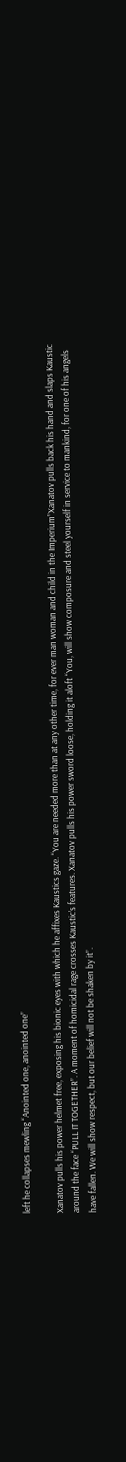left he collapses mewling “Anointed one, anointed one”

Xanatov pulls his power helmet free, exposing his bionic eyes with which he affixes Kaustics gaze. “You are needed more than at any other time, for ever man woman and child in the Imperium”Xanatov pulls back his hand and slaps Kaustic around the face “PULL IT TOGETHER”. A moment of homicidal rage crosses Kaustic’s features. Xanatov pulls his power sword loose, holding it aloft “You, will show composure and steel yourself in service to mankind, for one of his angels have fallen. We will show respect, but our belief will not be shaken by it”.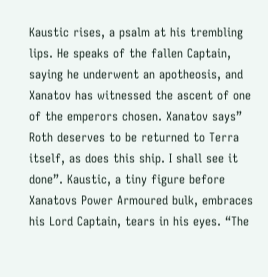Kaustic rises, a psalm at his trembling lips. He speaks of the fallen Captain, saying he underwent an apotheosis, and Xanatov has witnessed the ascent of one of the emperors chosen. Xanatov says” Roth deserves to be returned to Terra itself, as does this ship. I shall see it done”. Kaustic, a tiny figure before Xanatovs Power Armoured bulk, embraces his Lord Captain, tears in his eyes. “The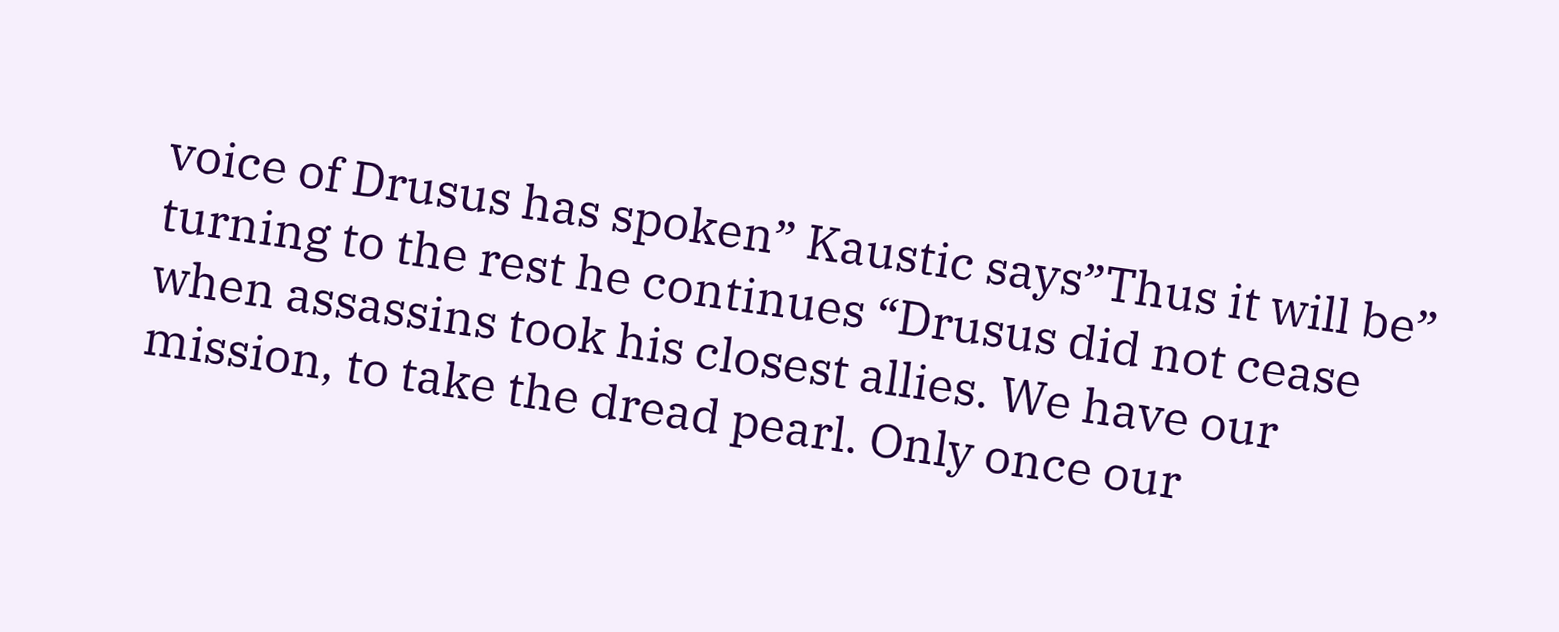voice of Drusus has spoken” Kaustic says”Thus it will be” turning to the rest he continues “Drusus did not cease when assassins took his closest allies. We have our mission, to take the dread pearl. Only once our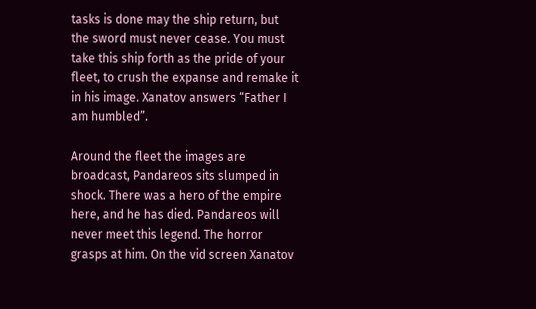tasks is done may the ship return, but the sword must never cease. You must take this ship forth as the pride of your fleet, to crush the expanse and remake it in his image. Xanatov answers “Father I am humbled”.

Around the fleet the images are broadcast, Pandareos sits slumped in shock. There was a hero of the empire here, and he has died. Pandareos will never meet this legend. The horror grasps at him. On the vid screen Xanatov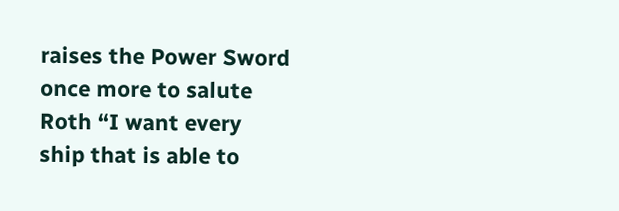raises the Power Sword once more to salute Roth “I want every ship that is able to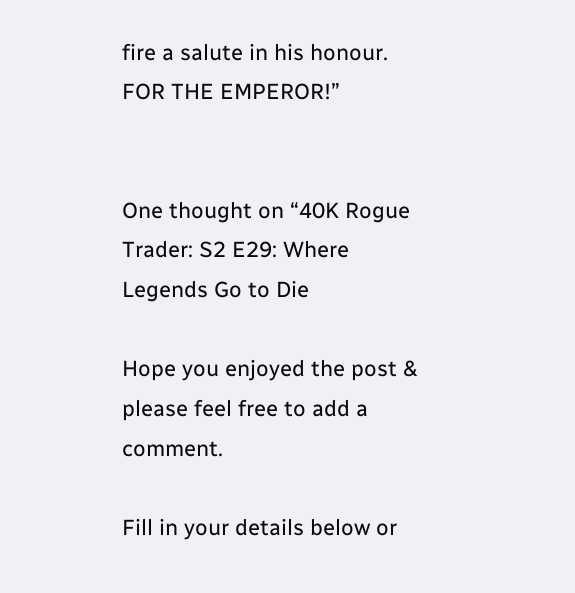fire a salute in his honour. FOR THE EMPEROR!”


One thought on “40K Rogue Trader: S2 E29: Where Legends Go to Die

Hope you enjoyed the post & please feel free to add a comment.

Fill in your details below or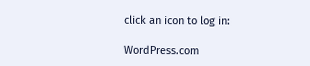click an icon to log in:

WordPress.com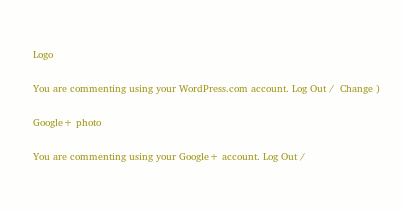Logo

You are commenting using your WordPress.com account. Log Out /  Change )

Google+ photo

You are commenting using your Google+ account. Log Out /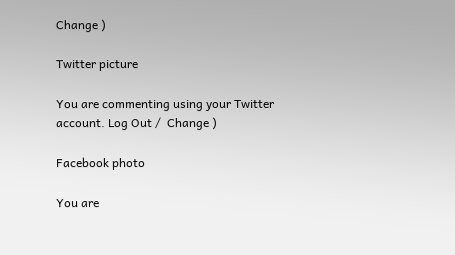Change )

Twitter picture

You are commenting using your Twitter account. Log Out /  Change )

Facebook photo

You are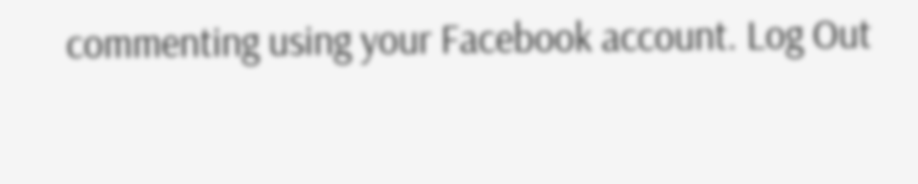commenting using your Facebook account. Log Out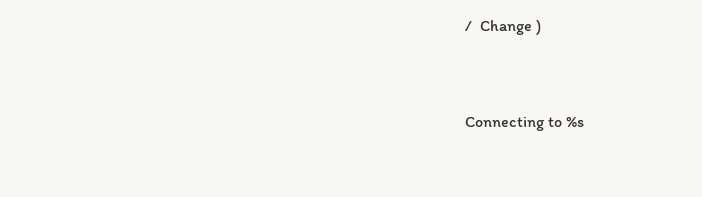/  Change )


Connecting to %s